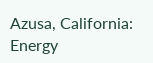Azusa, California: Energy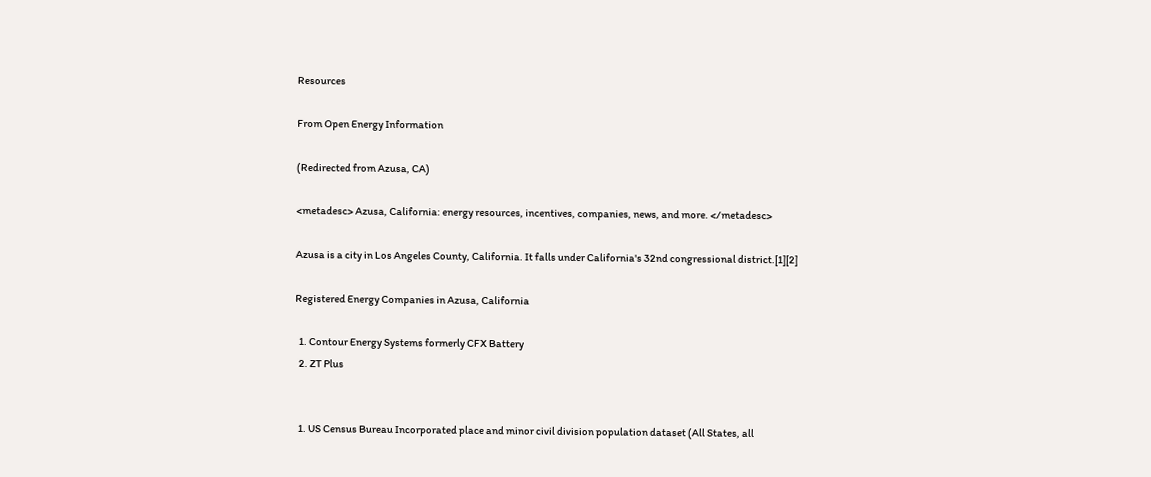Resources

From Open Energy Information

(Redirected from Azusa, CA)

<metadesc> Azusa, California: energy resources, incentives, companies, news, and more. </metadesc>

Azusa is a city in Los Angeles County, California. It falls under California's 32nd congressional district.[1][2]

Registered Energy Companies in Azusa, California

  1. Contour Energy Systems formerly CFX Battery
  2. ZT Plus


  1. US Census Bureau Incorporated place and minor civil division population dataset (All States, all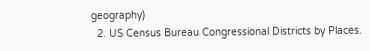geography)
  2. US Census Bureau Congressional Districts by Places.